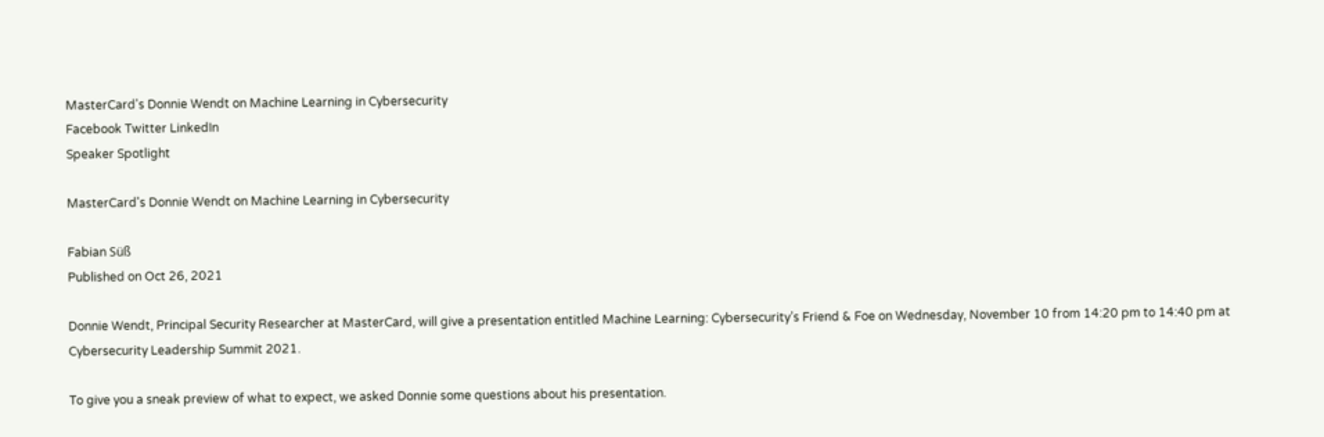MasterCard's Donnie Wendt on Machine Learning in Cybersecurity
Facebook Twitter LinkedIn
Speaker Spotlight

MasterCard's Donnie Wendt on Machine Learning in Cybersecurity

Fabian Süß
Published on Oct 26, 2021

Donnie Wendt, Principal Security Researcher at MasterCard, will give a presentation entitled Machine Learning: Cybersecurity’s Friend & Foe on Wednesday, November 10 from 14:20 pm to 14:40 pm at Cybersecurity Leadership Summit 2021.

To give you a sneak preview of what to expect, we asked Donnie some questions about his presentation.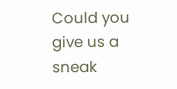Could you give us a sneak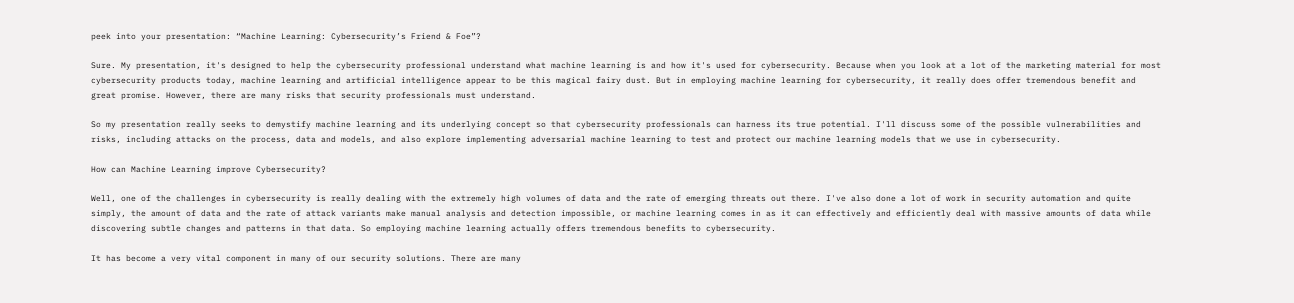peek into your presentation: “Machine Learning: Cybersecurity’s Friend & Foe”?

Sure. My presentation, it's designed to help the cybersecurity professional understand what machine learning is and how it's used for cybersecurity. Because when you look at a lot of the marketing material for most cybersecurity products today, machine learning and artificial intelligence appear to be this magical fairy dust. But in employing machine learning for cybersecurity, it really does offer tremendous benefit and great promise. However, there are many risks that security professionals must understand.

So my presentation really seeks to demystify machine learning and its underlying concept so that cybersecurity professionals can harness its true potential. I'll discuss some of the possible vulnerabilities and risks, including attacks on the process, data and models, and also explore implementing adversarial machine learning to test and protect our machine learning models that we use in cybersecurity.

How can Machine Learning improve Cybersecurity?

Well, one of the challenges in cybersecurity is really dealing with the extremely high volumes of data and the rate of emerging threats out there. I've also done a lot of work in security automation and quite simply, the amount of data and the rate of attack variants make manual analysis and detection impossible, or machine learning comes in as it can effectively and efficiently deal with massive amounts of data while discovering subtle changes and patterns in that data. So employing machine learning actually offers tremendous benefits to cybersecurity.

It has become a very vital component in many of our security solutions. There are many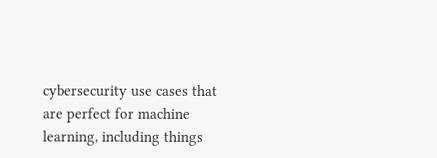cybersecurity use cases that are perfect for machine learning, including things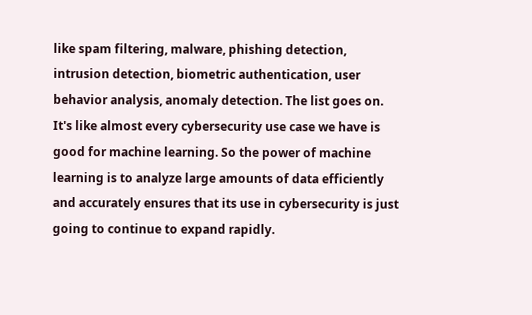like spam filtering, malware, phishing detection, intrusion detection, biometric authentication, user behavior analysis, anomaly detection. The list goes on. It's like almost every cybersecurity use case we have is good for machine learning. So the power of machine learning is to analyze large amounts of data efficiently and accurately ensures that its use in cybersecurity is just going to continue to expand rapidly.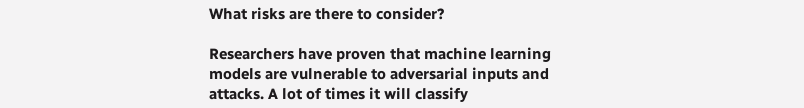What risks are there to consider?

Researchers have proven that machine learning models are vulnerable to adversarial inputs and attacks. A lot of times it will classify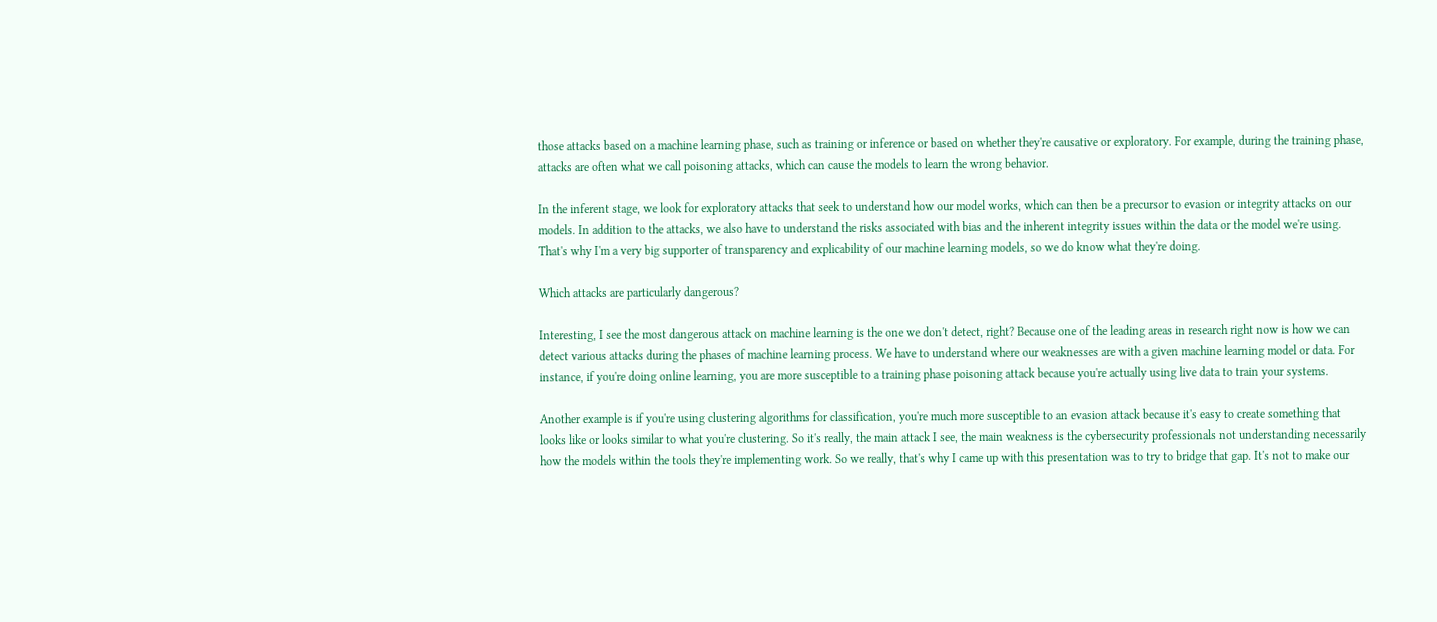those attacks based on a machine learning phase, such as training or inference or based on whether they're causative or exploratory. For example, during the training phase, attacks are often what we call poisoning attacks, which can cause the models to learn the wrong behavior.

In the inferent stage, we look for exploratory attacks that seek to understand how our model works, which can then be a precursor to evasion or integrity attacks on our models. In addition to the attacks, we also have to understand the risks associated with bias and the inherent integrity issues within the data or the model we're using. That's why I'm a very big supporter of transparency and explicability of our machine learning models, so we do know what they're doing.

Which attacks are particularly dangerous?

Interesting, I see the most dangerous attack on machine learning is the one we don't detect, right? Because one of the leading areas in research right now is how we can detect various attacks during the phases of machine learning process. We have to understand where our weaknesses are with a given machine learning model or data. For instance, if you're doing online learning, you are more susceptible to a training phase poisoning attack because you're actually using live data to train your systems.

Another example is if you're using clustering algorithms for classification, you're much more susceptible to an evasion attack because it's easy to create something that looks like or looks similar to what you're clustering. So it's really, the main attack I see, the main weakness is the cybersecurity professionals not understanding necessarily how the models within the tools they're implementing work. So we really, that's why I came up with this presentation was to try to bridge that gap. It's not to make our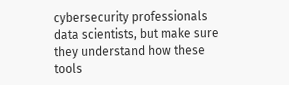cybersecurity professionals data scientists, but make sure they understand how these tools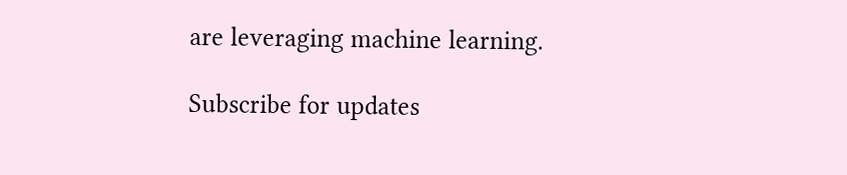are leveraging machine learning.

Subscribe for updates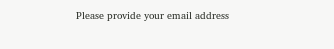Please provide your email address